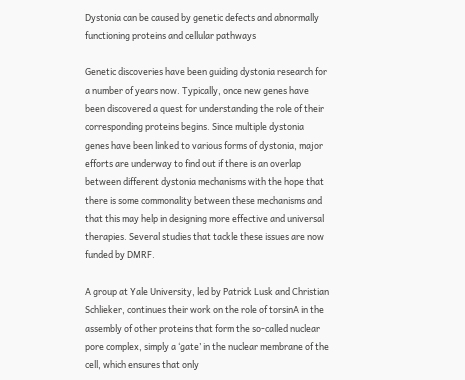Dystonia can be caused by genetic defects and abnormally functioning proteins and cellular pathways

Genetic discoveries have been guiding dystonia research for a number of years now. Typically, once new genes have been discovered a quest for understanding the role of their corresponding proteins begins. Since multiple dystonia genes have been linked to various forms of dystonia, major efforts are underway to find out if there is an overlap between different dystonia mechanisms with the hope that there is some commonality between these mechanisms and that this may help in designing more effective and universal therapies. Several studies that tackle these issues are now funded by DMRF.

A group at Yale University, led by Patrick Lusk and Christian Schlieker, continues their work on the role of torsinA in the assembly of other proteins that form the so-called nuclear pore complex, simply a ‘gate’ in the nuclear membrane of the cell, which ensures that only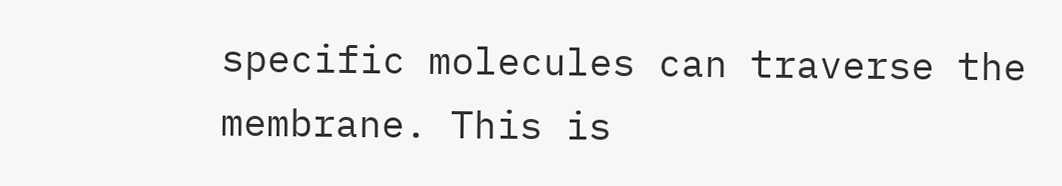specific molecules can traverse the membrane. This is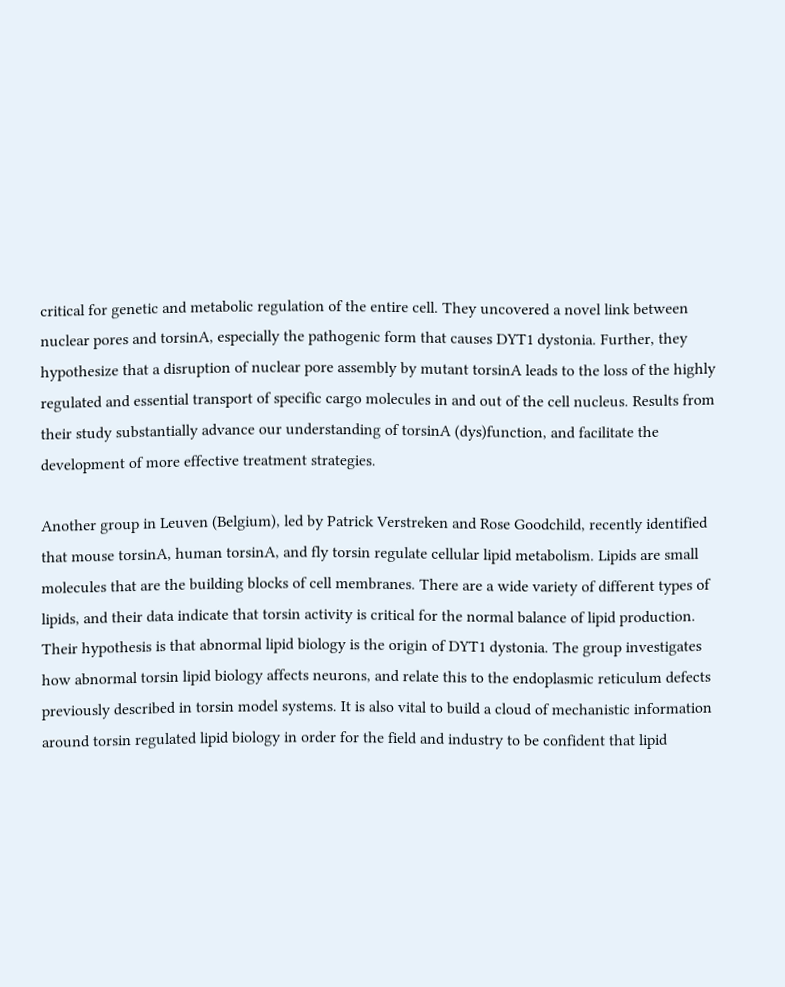critical for genetic and metabolic regulation of the entire cell. They uncovered a novel link between nuclear pores and torsinA, especially the pathogenic form that causes DYT1 dystonia. Further, they hypothesize that a disruption of nuclear pore assembly by mutant torsinA leads to the loss of the highly regulated and essential transport of specific cargo molecules in and out of the cell nucleus. Results from their study substantially advance our understanding of torsinA (dys)function, and facilitate the development of more effective treatment strategies.

Another group in Leuven (Belgium), led by Patrick Verstreken and Rose Goodchild, recently identified that mouse torsinA, human torsinA, and fly torsin regulate cellular lipid metabolism. Lipids are small molecules that are the building blocks of cell membranes. There are a wide variety of different types of lipids, and their data indicate that torsin activity is critical for the normal balance of lipid production. Their hypothesis is that abnormal lipid biology is the origin of DYT1 dystonia. The group investigates how abnormal torsin lipid biology affects neurons, and relate this to the endoplasmic reticulum defects previously described in torsin model systems. It is also vital to build a cloud of mechanistic information around torsin regulated lipid biology in order for the field and industry to be confident that lipid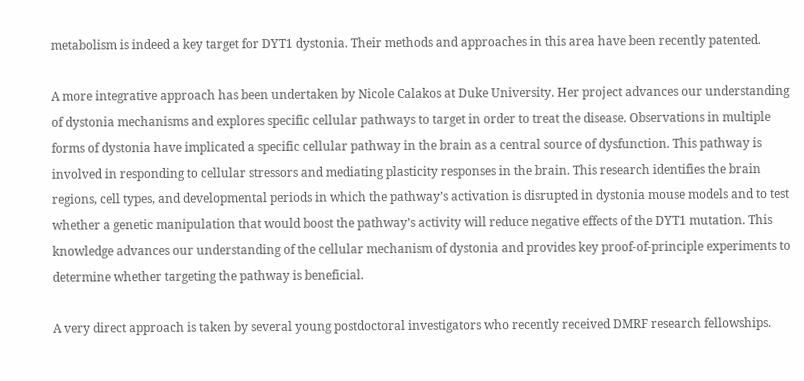metabolism is indeed a key target for DYT1 dystonia. Their methods and approaches in this area have been recently patented.

A more integrative approach has been undertaken by Nicole Calakos at Duke University. Her project advances our understanding of dystonia mechanisms and explores specific cellular pathways to target in order to treat the disease. Observations in multiple forms of dystonia have implicated a specific cellular pathway in the brain as a central source of dysfunction. This pathway is involved in responding to cellular stressors and mediating plasticity responses in the brain. This research identifies the brain regions, cell types, and developmental periods in which the pathway’s activation is disrupted in dystonia mouse models and to test whether a genetic manipulation that would boost the pathway’s activity will reduce negative effects of the DYT1 mutation. This knowledge advances our understanding of the cellular mechanism of dystonia and provides key proof-of-principle experiments to determine whether targeting the pathway is beneficial.

A very direct approach is taken by several young postdoctoral investigators who recently received DMRF research fellowships.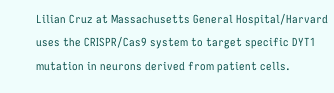Lilian Cruz at Massachusetts General Hospital/Harvard uses the CRISPR/Cas9 system to target specific DYT1 mutation in neurons derived from patient cells.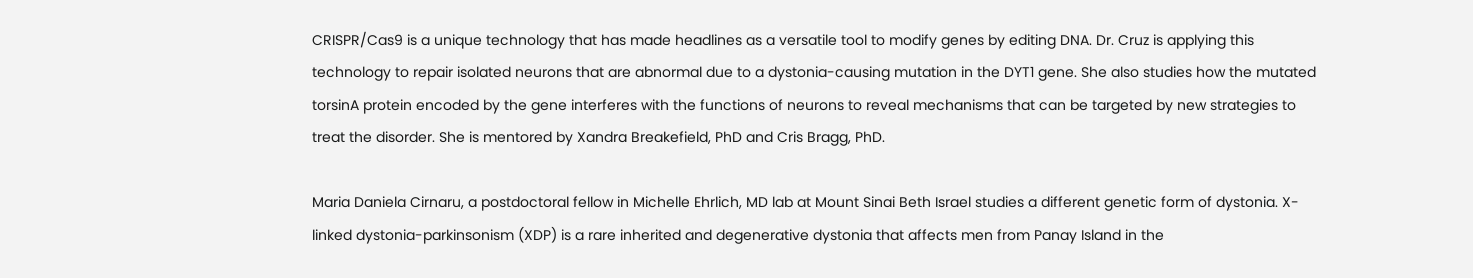CRISPR/Cas9 is a unique technology that has made headlines as a versatile tool to modify genes by editing DNA. Dr. Cruz is applying this technology to repair isolated neurons that are abnormal due to a dystonia-causing mutation in the DYT1 gene. She also studies how the mutated torsinA protein encoded by the gene interferes with the functions of neurons to reveal mechanisms that can be targeted by new strategies to treat the disorder. She is mentored by Xandra Breakefield, PhD and Cris Bragg, PhD.

Maria Daniela Cirnaru, a postdoctoral fellow in Michelle Ehrlich, MD lab at Mount Sinai Beth Israel studies a different genetic form of dystonia. X-linked dystonia-parkinsonism (XDP) is a rare inherited and degenerative dystonia that affects men from Panay Island in the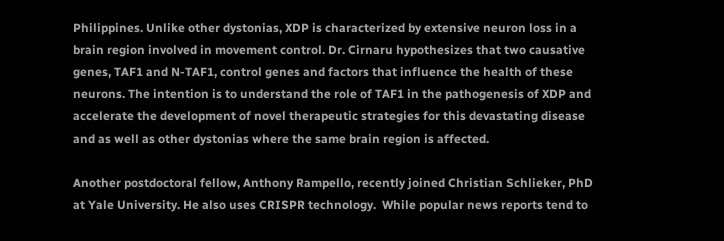Philippines. Unlike other dystonias, XDP is characterized by extensive neuron loss in a brain region involved in movement control. Dr. Cirnaru hypothesizes that two causative genes, TAF1 and N-TAF1, control genes and factors that influence the health of these neurons. The intention is to understand the role of TAF1 in the pathogenesis of XDP and accelerate the development of novel therapeutic strategies for this devastating disease and as well as other dystonias where the same brain region is affected.

Another postdoctoral fellow, Anthony Rampello, recently joined Christian Schlieker, PhD at Yale University. He also uses CRISPR technology.  While popular news reports tend to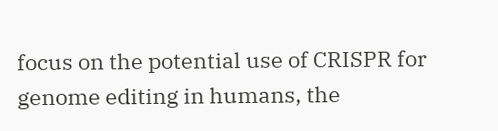focus on the potential use of CRISPR for genome editing in humans, the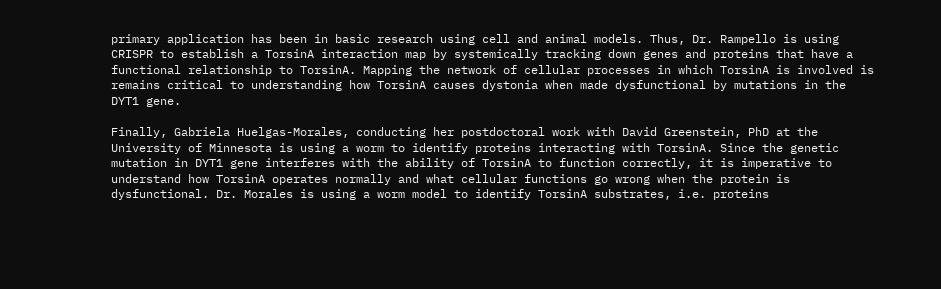primary application has been in basic research using cell and animal models. Thus, Dr. Rampello is using CRISPR to establish a TorsinA interaction map by systemically tracking down genes and proteins that have a functional relationship to TorsinA. Mapping the network of cellular processes in which TorsinA is involved is remains critical to understanding how TorsinA causes dystonia when made dysfunctional by mutations in the DYT1 gene.

Finally, Gabriela Huelgas-Morales, conducting her postdoctoral work with David Greenstein, PhD at the University of Minnesota is using a worm to identify proteins interacting with TorsinA. Since the genetic mutation in DYT1 gene interferes with the ability of TorsinA to function correctly, it is imperative to understand how TorsinA operates normally and what cellular functions go wrong when the protein is dysfunctional. Dr. Morales is using a worm model to identify TorsinA substrates, i.e. proteins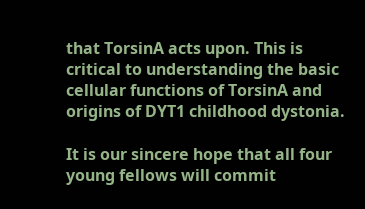that TorsinA acts upon. This is critical to understanding the basic cellular functions of TorsinA and origins of DYT1 childhood dystonia.

It is our sincere hope that all four young fellows will commit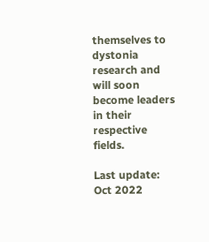themselves to dystonia research and will soon become leaders in their respective fields.

Last update: Oct 2022